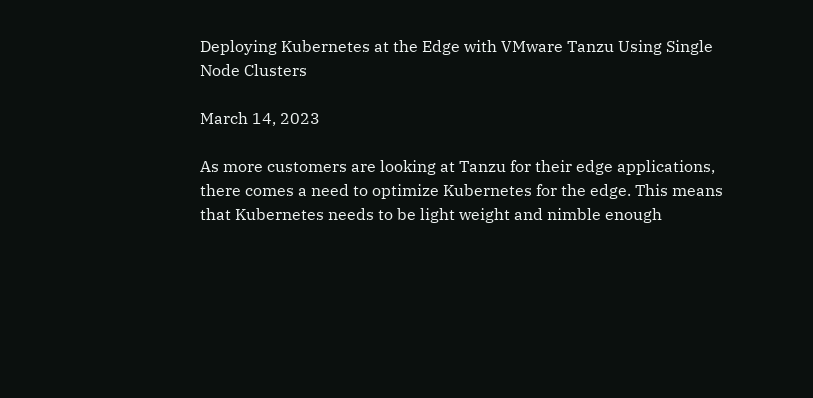Deploying Kubernetes at the Edge with VMware Tanzu Using Single Node Clusters

March 14, 2023

As more customers are looking at Tanzu for their edge applications, there comes a need to optimize Kubernetes for the edge. This means that Kubernetes needs to be light weight and nimble enough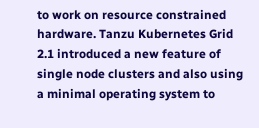to work on resource constrained hardware. Tanzu Kubernetes Grid 2.1 introduced a new feature of single node clusters and also using a minimal operating system to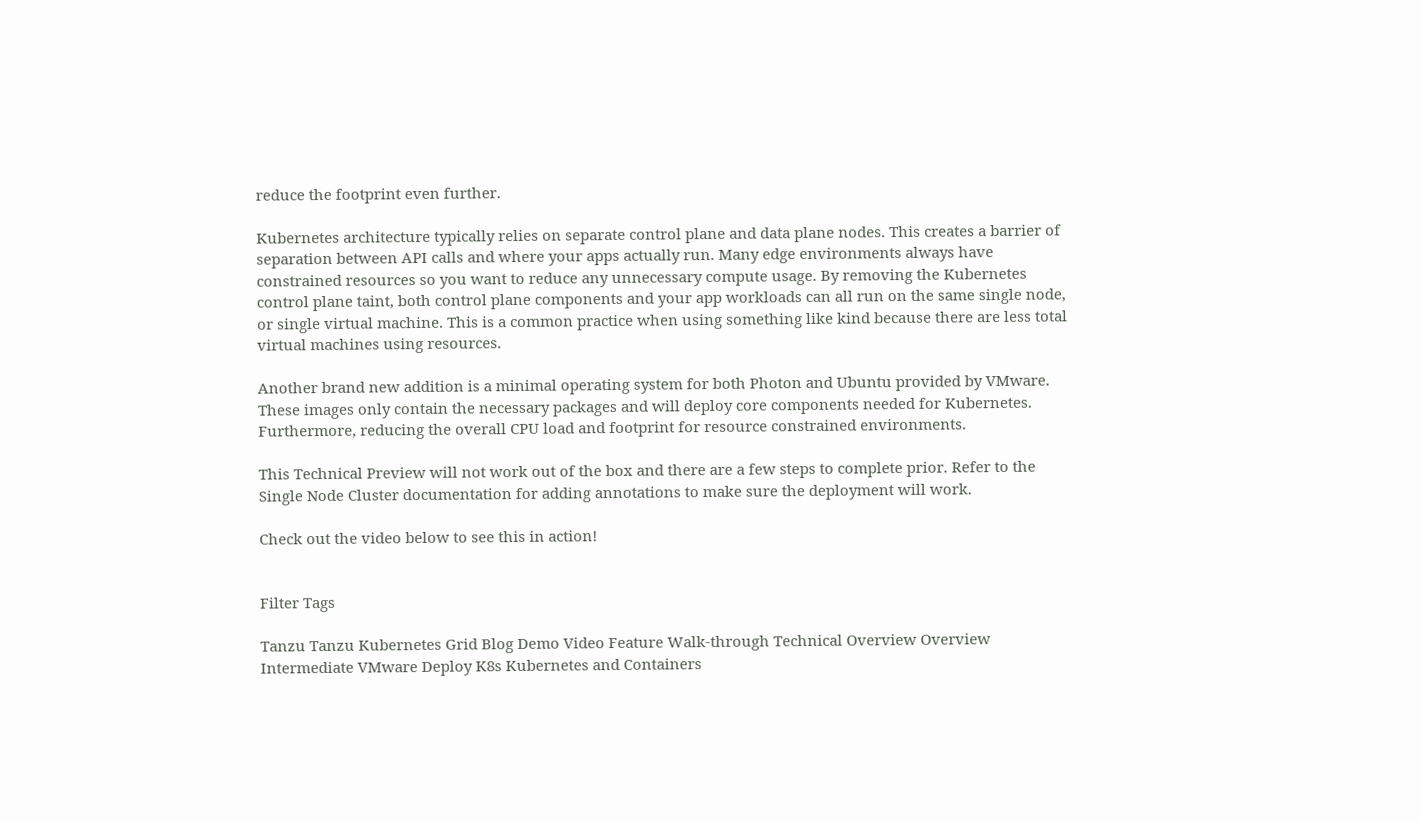reduce the footprint even further.

Kubernetes architecture typically relies on separate control plane and data plane nodes. This creates a barrier of separation between API calls and where your apps actually run. Many edge environments always have constrained resources so you want to reduce any unnecessary compute usage. By removing the Kubernetes control plane taint, both control plane components and your app workloads can all run on the same single node, or single virtual machine. This is a common practice when using something like kind because there are less total virtual machines using resources.

Another brand new addition is a minimal operating system for both Photon and Ubuntu provided by VMware. These images only contain the necessary packages and will deploy core components needed for Kubernetes. Furthermore, reducing the overall CPU load and footprint for resource constrained environments.

This Technical Preview will not work out of the box and there are a few steps to complete prior. Refer to the Single Node Cluster documentation for adding annotations to make sure the deployment will work.

Check out the video below to see this in action!


Filter Tags

Tanzu Tanzu Kubernetes Grid Blog Demo Video Feature Walk-through Technical Overview Overview Intermediate VMware Deploy K8s Kubernetes and Containers